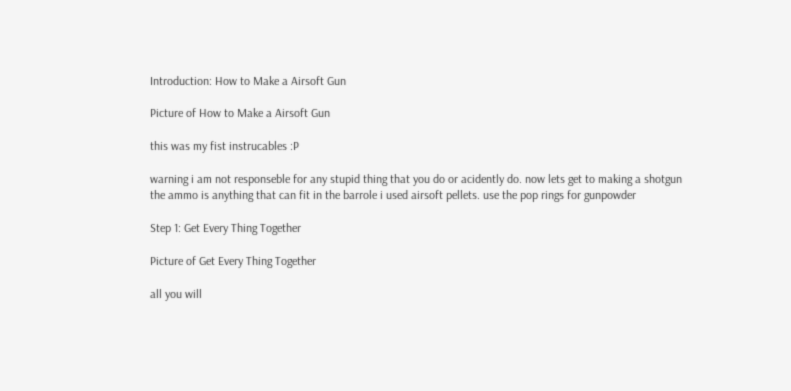Introduction: How to Make a Airsoft Gun

Picture of How to Make a Airsoft Gun

this was my fist instrucables :P

warning i am not responseble for any stupid thing that you do or acidently do. now lets get to making a shotgun
the ammo is anything that can fit in the barrole i used airsoft pellets. use the pop rings for gunpowder

Step 1: Get Every Thing Together

Picture of Get Every Thing Together

all you will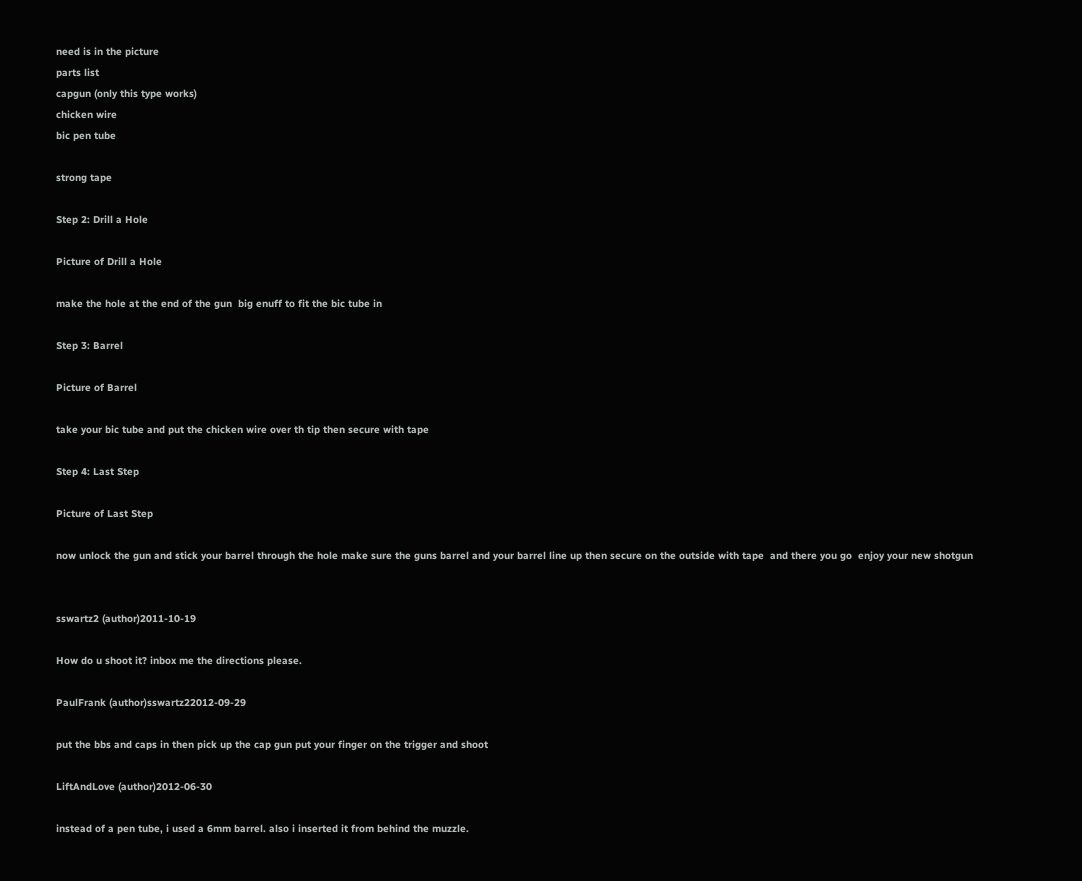need is in the picture
parts list
capgun (only this type works)
chicken wire
bic pen tube

strong tape

Step 2: Drill a Hole

Picture of Drill a Hole

make the hole at the end of the gun  big enuff to fit the bic tube in

Step 3: Barrel

Picture of Barrel

take your bic tube and put the chicken wire over th tip then secure with tape

Step 4: Last Step

Picture of Last Step

now unlock the gun and stick your barrel through the hole make sure the guns barrel and your barrel line up then secure on the outside with tape  and there you go  enjoy your new shotgun


sswartz2 (author)2011-10-19

How do u shoot it? inbox me the directions please.

PaulFrank (author)sswartz22012-09-29

put the bbs and caps in then pick up the cap gun put your finger on the trigger and shoot

LiftAndLove (author)2012-06-30

instead of a pen tube, i used a 6mm barrel. also i inserted it from behind the muzzle.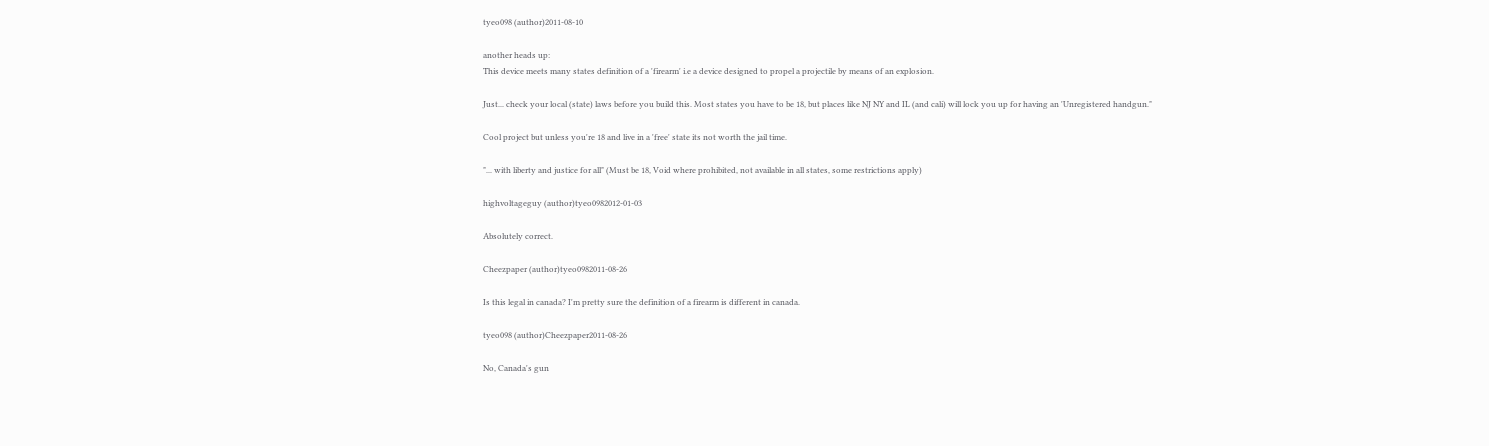tyeo098 (author)2011-08-10

another heads up:
This device meets many states definition of a 'firearm' i.e a device designed to propel a projectile by means of an explosion.

Just... check your local (state) laws before you build this. Most states you have to be 18, but places like NJ NY and IL (and cali) will lock you up for having an 'Unregistered handgun."

Cool project but unless you're 18 and live in a 'free' state its not worth the jail time.

"... with liberty and justice for all" (Must be 18, Void where prohibited, not available in all states, some restrictions apply)

highvoltageguy (author)tyeo0982012-01-03

Absolutely correct.

Cheezpaper (author)tyeo0982011-08-26

Is this legal in canada? I'm pretty sure the definition of a firearm is different in canada.

tyeo098 (author)Cheezpaper2011-08-26

No, Canada's gun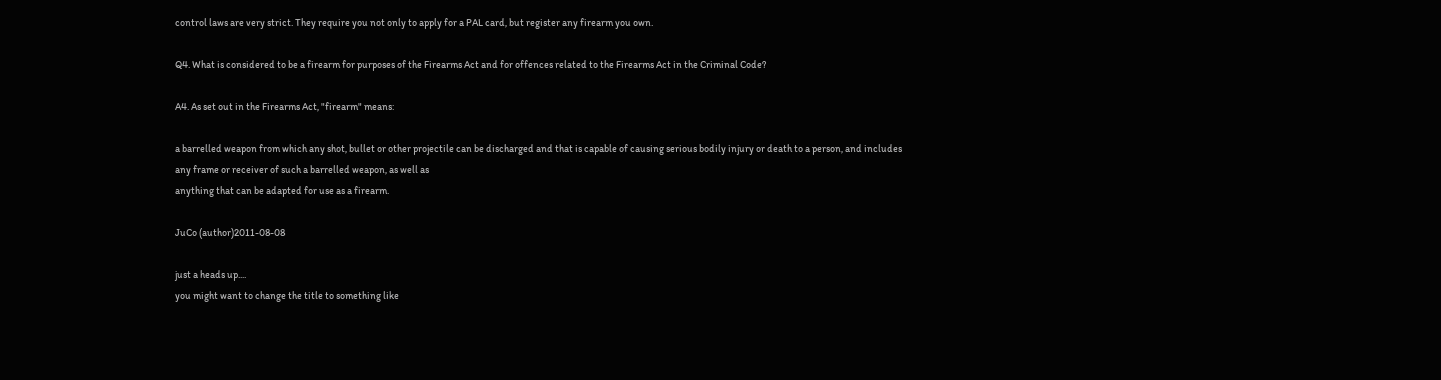control laws are very strict. They require you not only to apply for a PAL card, but register any firearm you own.

Q4. What is considered to be a firearm for purposes of the Firearms Act and for offences related to the Firearms Act in the Criminal Code?

A4. As set out in the Firearms Act, "firearm" means:

a barrelled weapon from which any shot, bullet or other projectile can be discharged and that is capable of causing serious bodily injury or death to a person, and includes
any frame or receiver of such a barrelled weapon, as well as
anything that can be adapted for use as a firearm.

JuCo (author)2011-08-08

just a heads up....
you might want to change the title to something like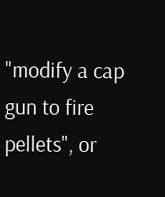"modify a cap gun to fire pellets", or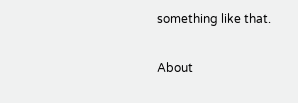something like that.

About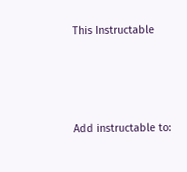This Instructable




Add instructable to: